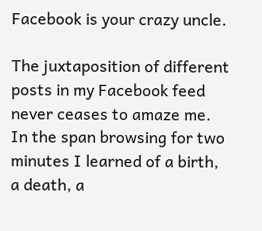Facebook is your crazy uncle.

The juxtaposition of different posts in my Facebook feed never ceases to amaze me. In the span browsing for two minutes I learned of a birth, a death, a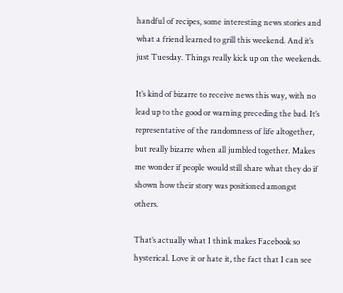handful of recipes, some interesting news stories and what a friend learned to grill this weekend. And it’s just Tuesday. Things really kick up on the weekends.

It’s kind of bizarre to receive news this way, with no lead up to the good or warning preceding the bad. It’s representative of the randomness of life altogether, but really bizarre when all jumbled together. Makes me wonder if people would still share what they do if shown how their story was positioned amongst others.

That’s actually what I think makes Facebook so hysterical. Love it or hate it, the fact that I can see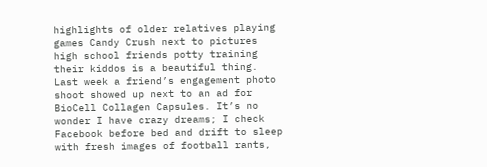highlights of older relatives playing games Candy Crush next to pictures high school friends potty training their kiddos is a beautiful thing. Last week a friend’s engagement photo shoot showed up next to an ad for BioCell Collagen Capsules. It’s no wonder I have crazy dreams; I check Facebook before bed and drift to sleep with fresh images of football rants,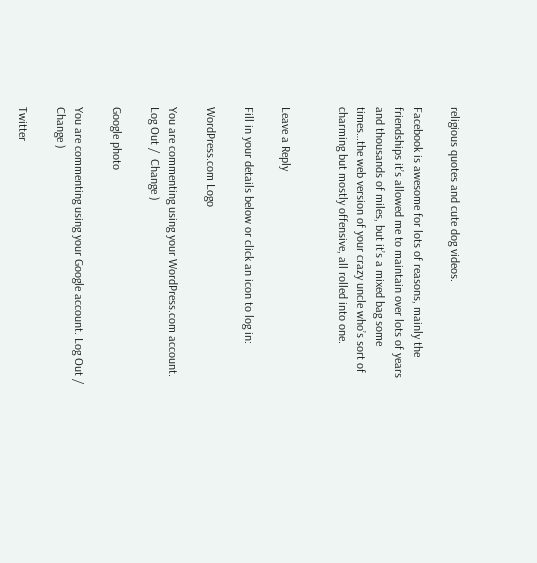religious quotes and cute dog videos.

Facebook is awesome for lots of reasons, mainly the friendships it’s allowed me to maintain over lots of years and thousands of miles, but it’s a mixed bag some times…the web version of your crazy uncle who’s sort of charming but mostly offensive, all rolled into one.


Leave a Reply

Fill in your details below or click an icon to log in:

WordPress.com Logo

You are commenting using your WordPress.com account. Log Out /  Change )

Google photo

You are commenting using your Google account. Log Out /  Change )

Twitter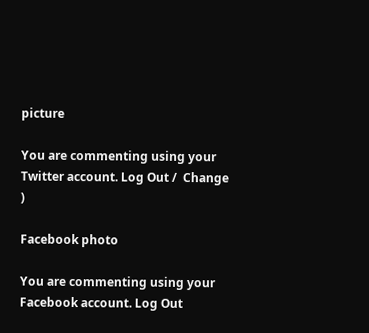picture

You are commenting using your Twitter account. Log Out /  Change )

Facebook photo

You are commenting using your Facebook account. Log Out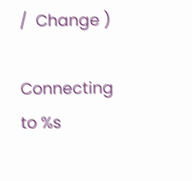/  Change )

Connecting to %s